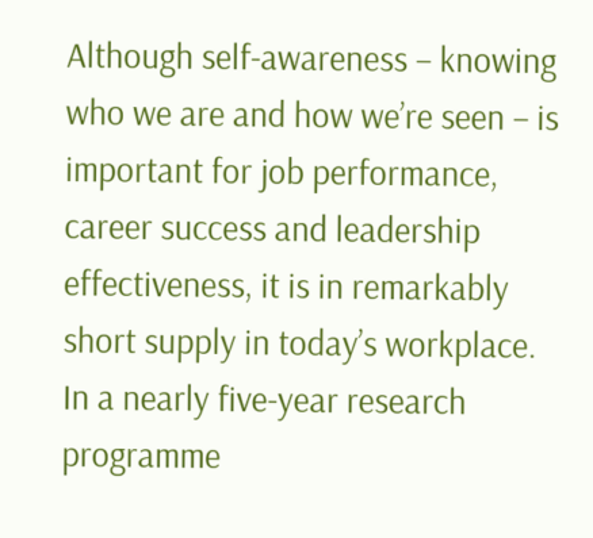Although self-awareness – knowing who we are and how we’re seen – is important for job performance, career success and leadership effectiveness, it is in remarkably short supply in today’s workplace. In a nearly five-year research programme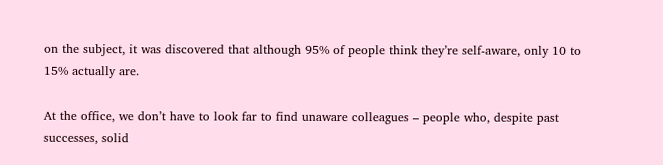on the subject, it was discovered that although 95% of people think they’re self-aware, only 10 to 15% actually are.

At the office, we don’t have to look far to find unaware colleagues – people who, despite past successes, solid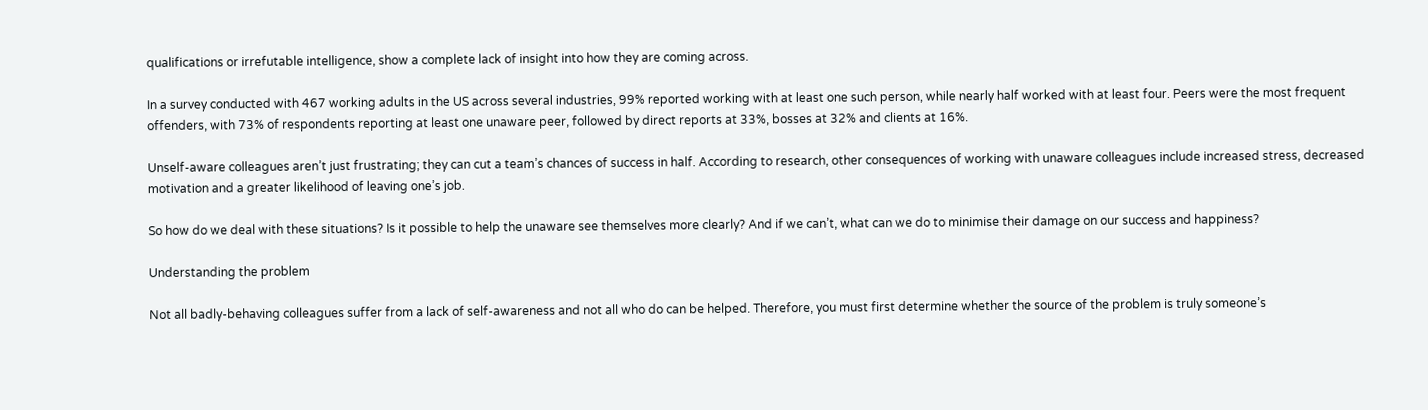qualifications or irrefutable intelligence, show a complete lack of insight into how they are coming across.

In a survey conducted with 467 working adults in the US across several industries, 99% reported working with at least one such person, while nearly half worked with at least four. Peers were the most frequent offenders, with 73% of respondents reporting at least one unaware peer, followed by direct reports at 33%, bosses at 32% and clients at 16%.

Unself-aware colleagues aren’t just frustrating; they can cut a team’s chances of success in half. According to research, other consequences of working with unaware colleagues include increased stress, decreased motivation and a greater likelihood of leaving one’s job.

So how do we deal with these situations? Is it possible to help the unaware see themselves more clearly? And if we can’t, what can we do to minimise their damage on our success and happiness?

Understanding the problem

Not all badly-behaving colleagues suffer from a lack of self-awareness and not all who do can be helped. Therefore, you must first determine whether the source of the problem is truly someone’s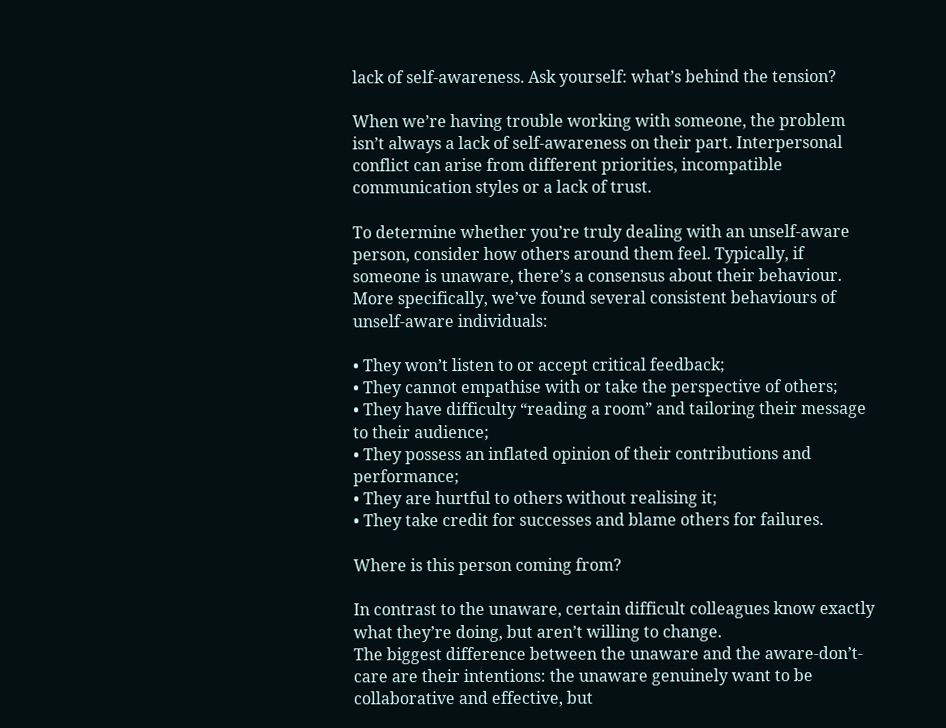lack of self-awareness. Ask yourself: what’s behind the tension?

When we’re having trouble working with someone, the problem isn’t always a lack of self-awareness on their part. Interpersonal conflict can arise from different priorities, incompatible communication styles or a lack of trust.

To determine whether you’re truly dealing with an unself-aware person, consider how others around them feel. Typically, if someone is unaware, there’s a consensus about their behaviour. More specifically, we’ve found several consistent behaviours of unself-aware individuals:

• They won’t listen to or accept critical feedback;
• They cannot empathise with or take the perspective of others;
• They have difficulty “reading a room” and tailoring their message to their audience;
• They possess an inflated opinion of their contributions and performance;
• They are hurtful to others without realising it;
• They take credit for successes and blame others for failures.

Where is this person coming from?

In contrast to the unaware, certain difficult colleagues know exactly what they’re doing, but aren’t willing to change.
The biggest difference between the unaware and the aware-don’t-care are their intentions: the unaware genuinely want to be collaborative and effective, but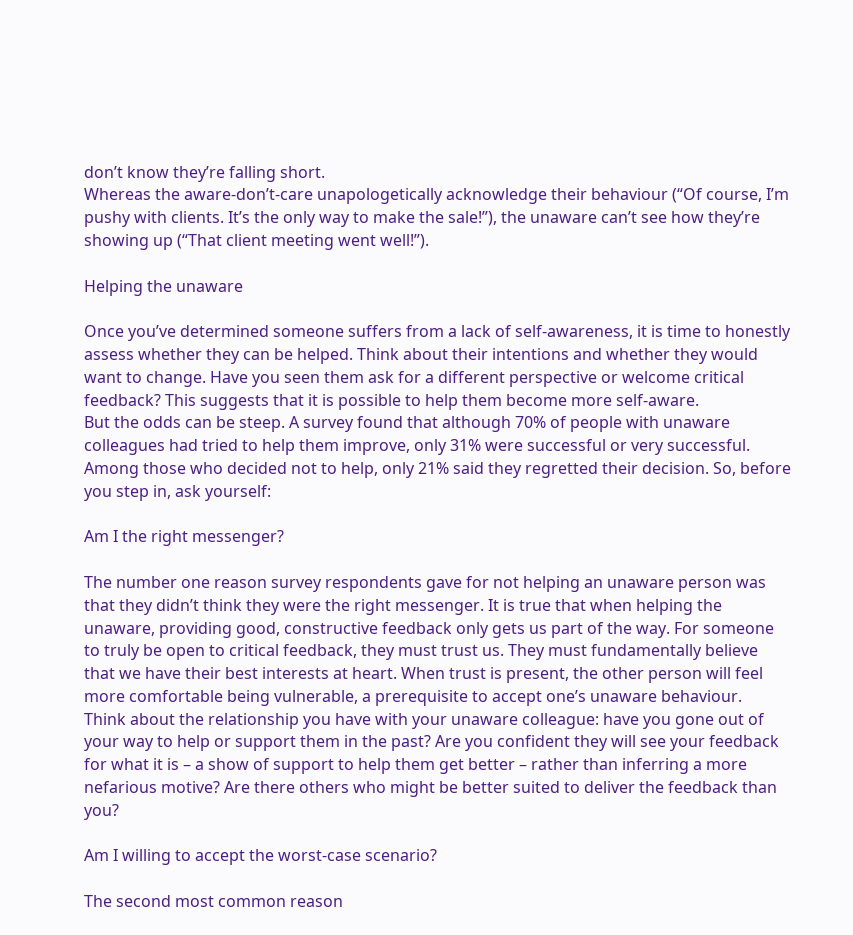don’t know they’re falling short.
Whereas the aware-don’t-care unapologetically acknowledge their behaviour (“Of course, I’m pushy with clients. It’s the only way to make the sale!”), the unaware can’t see how they’re showing up (“That client meeting went well!”).

Helping the unaware

Once you’ve determined someone suffers from a lack of self-awareness, it is time to honestly assess whether they can be helped. Think about their intentions and whether they would want to change. Have you seen them ask for a different perspective or welcome critical feedback? This suggests that it is possible to help them become more self-aware.
But the odds can be steep. A survey found that although 70% of people with unaware colleagues had tried to help them improve, only 31% were successful or very successful. Among those who decided not to help, only 21% said they regretted their decision. So, before you step in, ask yourself:

Am I the right messenger?

The number one reason survey respondents gave for not helping an unaware person was that they didn’t think they were the right messenger. It is true that when helping the unaware, providing good, constructive feedback only gets us part of the way. For someone to truly be open to critical feedback, they must trust us. They must fundamentally believe that we have their best interests at heart. When trust is present, the other person will feel more comfortable being vulnerable, a prerequisite to accept one’s unaware behaviour.
Think about the relationship you have with your unaware colleague: have you gone out of your way to help or support them in the past? Are you confident they will see your feedback for what it is – a show of support to help them get better – rather than inferring a more nefarious motive? Are there others who might be better suited to deliver the feedback than you?

Am I willing to accept the worst-case scenario?

The second most common reason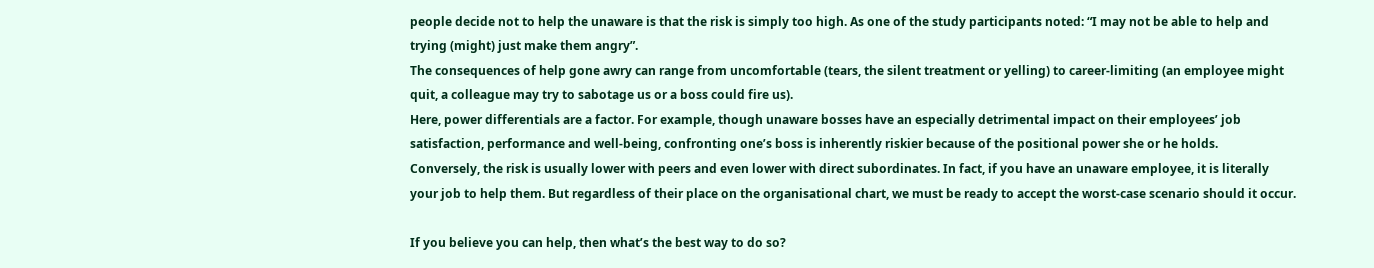people decide not to help the unaware is that the risk is simply too high. As one of the study participants noted: “I may not be able to help and trying (might) just make them angry”.
The consequences of help gone awry can range from uncomfortable (tears, the silent treatment or yelling) to career-limiting (an employee might quit, a colleague may try to sabotage us or a boss could fire us).
Here, power differentials are a factor. For example, though unaware bosses have an especially detrimental impact on their employees’ job satisfaction, performance and well-being, confronting one’s boss is inherently riskier because of the positional power she or he holds.
Conversely, the risk is usually lower with peers and even lower with direct subordinates. In fact, if you have an unaware employee, it is literally your job to help them. But regardless of their place on the organisational chart, we must be ready to accept the worst-case scenario should it occur.

If you believe you can help, then what’s the best way to do so?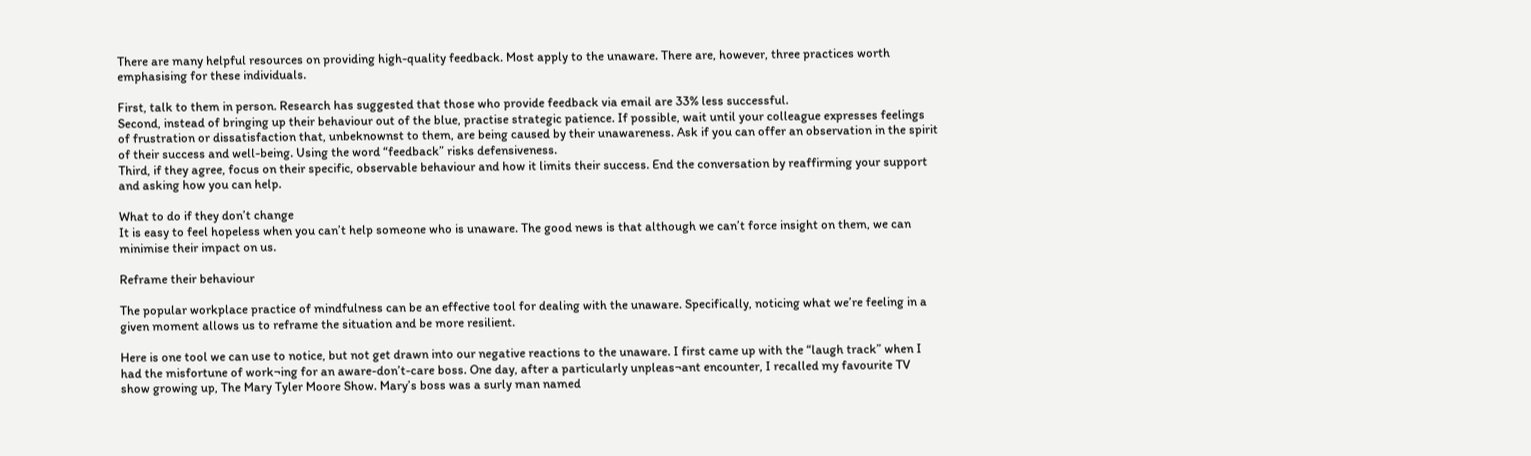There are many helpful resources on providing high-quality feedback. Most apply to the unaware. There are, however, three practices worth emphasising for these individuals.

First, talk to them in person. Research has suggested that those who provide feedback via email are 33% less successful.
Second, instead of bringing up their behaviour out of the blue, practise strategic patience. If possible, wait until your colleague expresses feelings of frustration or dissatisfaction that, unbeknownst to them, are being caused by their unawareness. Ask if you can offer an observation in the spirit of their success and well-being. Using the word “feedback” risks defensiveness.
Third, if they agree, focus on their specific, observable behaviour and how it limits their success. End the conversation by reaffirming your support and asking how you can help.

What to do if they don’t change
It is easy to feel hopeless when you can’t help someone who is unaware. The good news is that although we can’t force insight on them, we can minimise their impact on us.

Reframe their behaviour

The popular workplace practice of mindfulness can be an effective tool for dealing with the unaware. Specifically, noticing what we’re feeling in a given moment allows us to reframe the situation and be more resilient.

Here is one tool we can use to notice, but not get drawn into our negative reactions to the unaware. I first came up with the “laugh track” when I had the misfortune of work¬ing for an aware-don’t-care boss. One day, after a particularly unpleas¬ant encounter, I recalled my favourite TV show growing up, The Mary Tyler Moore Show. Mary’s boss was a surly man named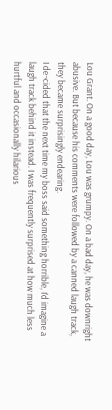Lou Grant. On a good day, Lou was grumpy. On a bad day, he was downright abusive. But because his comments were followed by a canned laugh track, they became surprisingly endearing.
I de¬cided that the next time my boss said something horrible, I’d imagine a laugh track behind it instead. I was frequently surprised at how much less hurtful and occasionally hilarious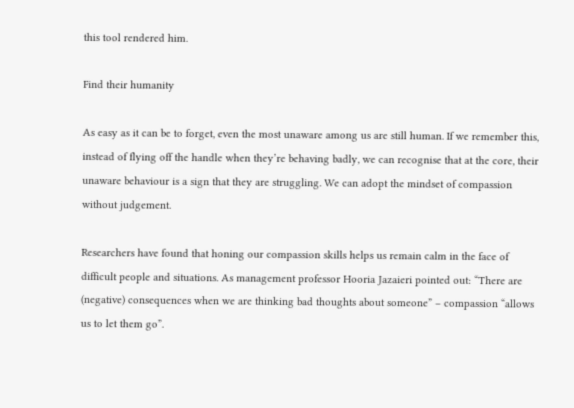this tool rendered him.

Find their humanity

As easy as it can be to forget, even the most unaware among us are still human. If we remember this, instead of flying off the handle when they’re behaving badly, we can recognise that at the core, their unaware behaviour is a sign that they are struggling. We can adopt the mindset of compassion without judgement.

Researchers have found that honing our compassion skills helps us remain calm in the face of difficult people and situations. As management professor Hooria Jazaieri pointed out: “There are (negative) consequences when we are thinking bad thoughts about someone” – compassion “allows us to let them go”.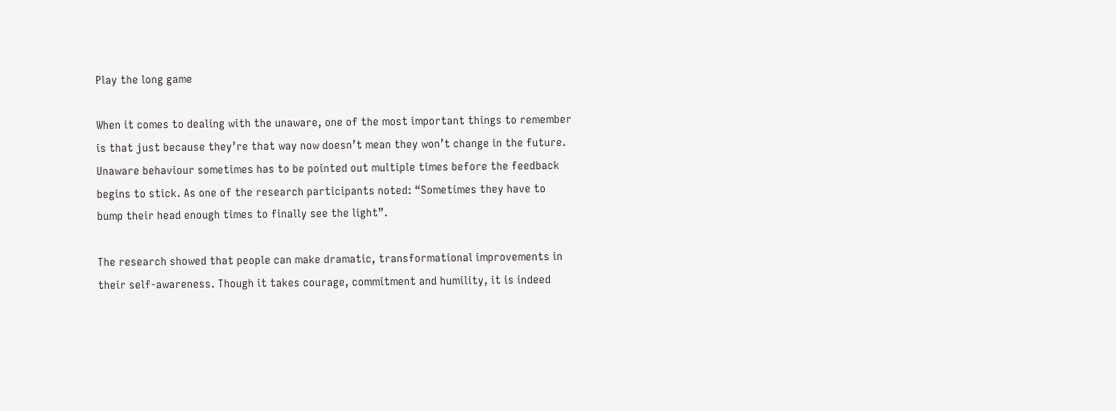Play the long game

When it comes to dealing with the unaware, one of the most important things to remember is that just because they’re that way now doesn’t mean they won’t change in the future. Unaware behaviour sometimes has to be pointed out multiple times before the feedback begins to stick. As one of the research participants noted: “Sometimes they have to bump their head enough times to finally see the light”.

The research showed that people can make dramatic, transformational improvements in their self-awareness. Though it takes courage, commitment and humility, it is indeed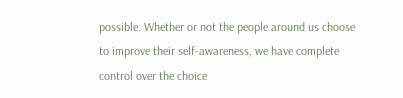possible. Whether or not the people around us choose to improve their self-awareness, we have complete control over the choice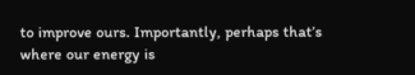to improve ours. Importantly, perhaps that’s where our energy is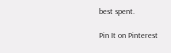best spent.

Pin It on Pinterest